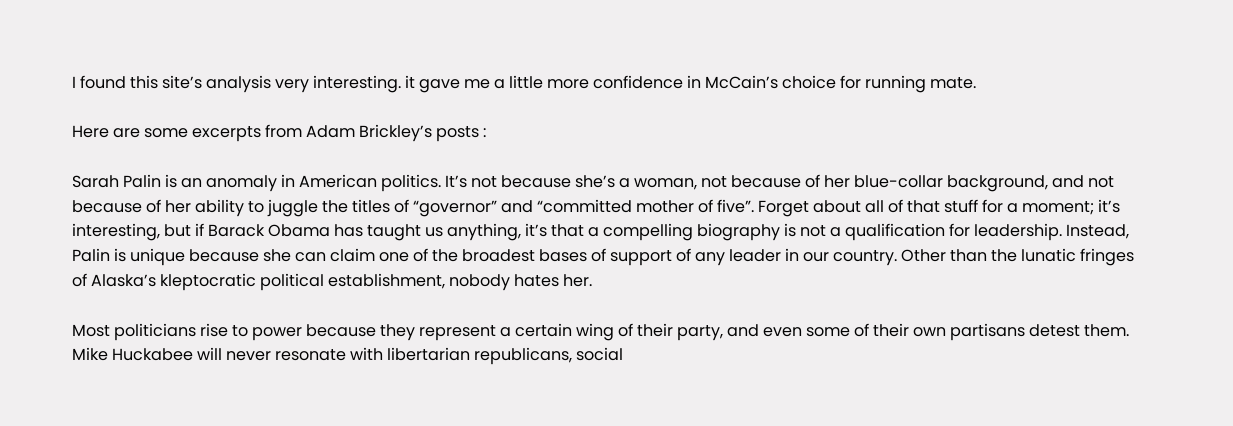I found this site’s analysis very interesting. it gave me a little more confidence in McCain’s choice for running mate.

Here are some excerpts from Adam Brickley’s posts :

Sarah Palin is an anomaly in American politics. It’s not because she’s a woman, not because of her blue-collar background, and not because of her ability to juggle the titles of “governor” and “committed mother of five”. Forget about all of that stuff for a moment; it’s interesting, but if Barack Obama has taught us anything, it’s that a compelling biography is not a qualification for leadership. Instead, Palin is unique because she can claim one of the broadest bases of support of any leader in our country. Other than the lunatic fringes of Alaska’s kleptocratic political establishment, nobody hates her.

Most politicians rise to power because they represent a certain wing of their party, and even some of their own partisans detest them. Mike Huckabee will never resonate with libertarian republicans, social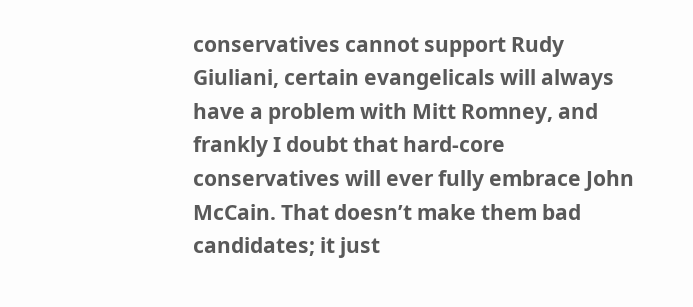conservatives cannot support Rudy Giuliani, certain evangelicals will always have a problem with Mitt Romney, and frankly I doubt that hard-core conservatives will ever fully embrace John McCain. That doesn’t make them bad candidates; it just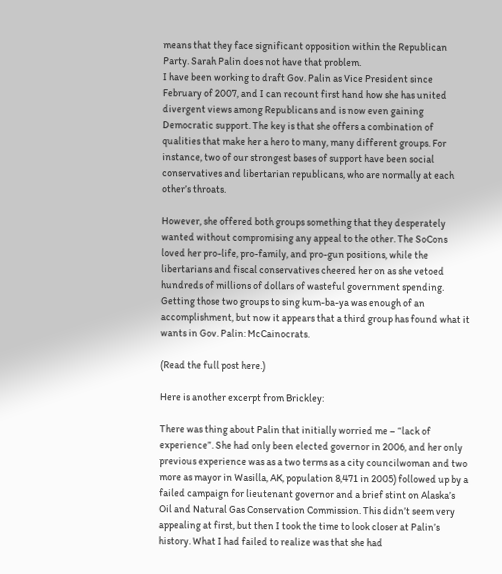means that they face significant opposition within the Republican Party. Sarah Palin does not have that problem.
I have been working to draft Gov. Palin as Vice President since February of 2007, and I can recount first hand how she has united divergent views among Republicans and is now even gaining Democratic support. The key is that she offers a combination of qualities that make her a hero to many, many different groups. For instance, two of our strongest bases of support have been social conservatives and libertarian republicans, who are normally at each other’s throats.

However, she offered both groups something that they desperately wanted without compromising any appeal to the other. The SoCons loved her pro-life, pro-family, and pro-gun positions, while the libertarians and fiscal conservatives cheered her on as she vetoed hundreds of millions of dollars of wasteful government spending. Getting those two groups to sing kum-ba-ya was enough of an accomplishment, but now it appears that a third group has found what it wants in Gov. Palin: McCainocrats.

(Read the full post here.)

Here is another excerpt from Brickley:

There was thing about Palin that initially worried me – “lack of experience”. She had only been elected governor in 2006, and her only previous experience was as a two terms as a city councilwoman and two more as mayor in Wasilla, AK, population 8,471 in 2005) followed up by a failed campaign for lieutenant governor and a brief stint on Alaska’s Oil and Natural Gas Conservation Commission. This didn’t seem very appealing at first, but then I took the time to look closer at Palin’s history. What I had failed to realize was that she had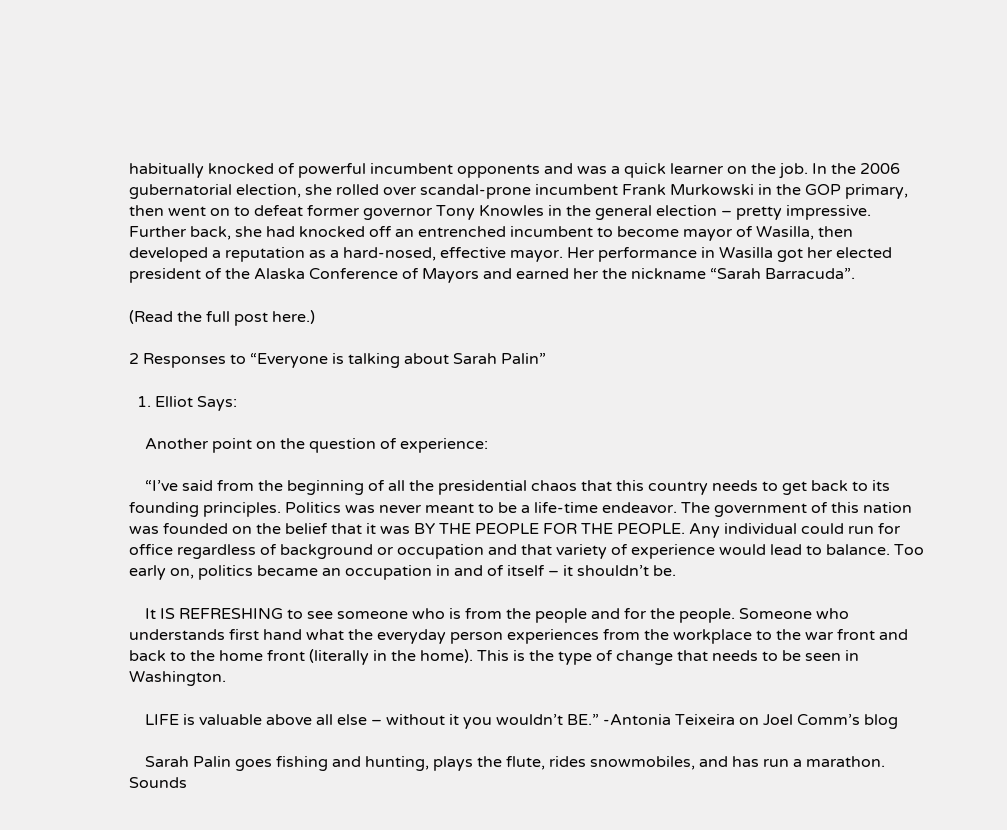habitually knocked of powerful incumbent opponents and was a quick learner on the job. In the 2006 gubernatorial election, she rolled over scandal-prone incumbent Frank Murkowski in the GOP primary, then went on to defeat former governor Tony Knowles in the general election – pretty impressive. Further back, she had knocked off an entrenched incumbent to become mayor of Wasilla, then developed a reputation as a hard-nosed, effective mayor. Her performance in Wasilla got her elected president of the Alaska Conference of Mayors and earned her the nickname “Sarah Barracuda”.

(Read the full post here.)

2 Responses to “Everyone is talking about Sarah Palin”

  1. Elliot Says:

    Another point on the question of experience:

    “I’ve said from the beginning of all the presidential chaos that this country needs to get back to its founding principles. Politics was never meant to be a life-time endeavor. The government of this nation was founded on the belief that it was BY THE PEOPLE FOR THE PEOPLE. Any individual could run for office regardless of background or occupation and that variety of experience would lead to balance. Too early on, politics became an occupation in and of itself – it shouldn’t be.

    It IS REFRESHING to see someone who is from the people and for the people. Someone who understands first hand what the everyday person experiences from the workplace to the war front and back to the home front (literally in the home). This is the type of change that needs to be seen in Washington.

    LIFE is valuable above all else – without it you wouldn’t BE.” -Antonia Teixeira on Joel Comm’s blog

    Sarah Palin goes fishing and hunting, plays the flute, rides snowmobiles, and has run a marathon. Sounds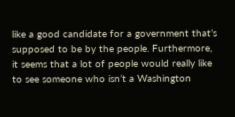like a good candidate for a government that’s supposed to be by the people. Furthermore, it seems that a lot of people would really like to see someone who isn’t a Washington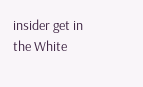insider get in the White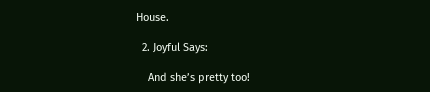House.

  2. Joyful Says:

    And she’s pretty too!